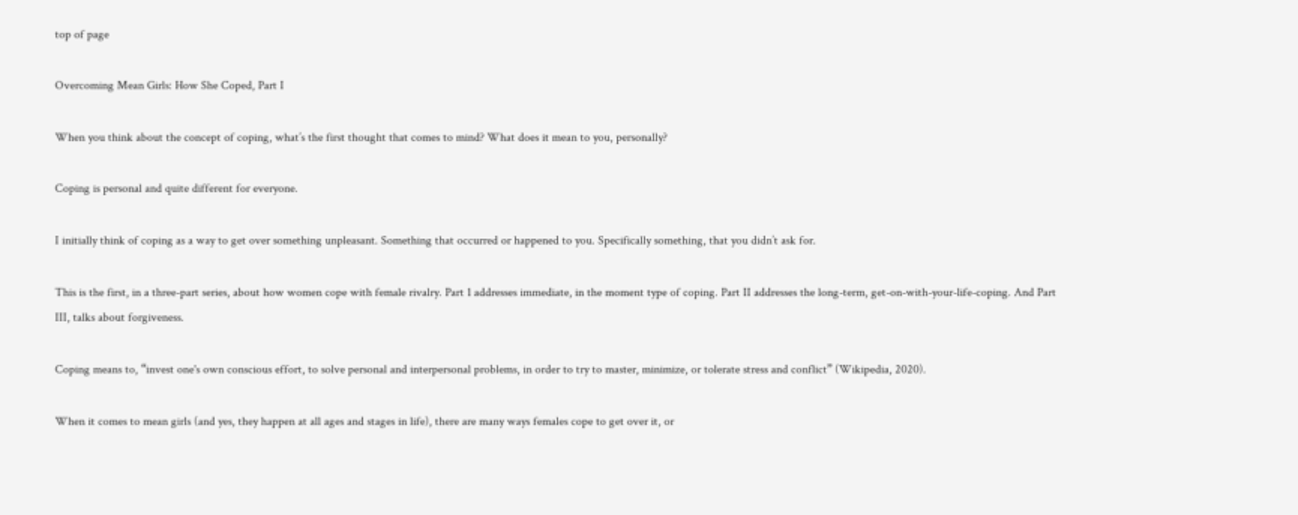top of page

Overcoming Mean Girls: How She Coped, Part I

When you think about the concept of coping, what’s the first thought that comes to mind? What does it mean to you, personally?

Coping is personal and quite different for everyone.

I initially think of coping as a way to get over something unpleasant. Something that occurred or happened to you. Specifically something, that you didn’t ask for.

This is the first, in a three-part series, about how women cope with female rivalry. Part 1 addresses immediate, in the moment type of coping. Part II addresses the long-term, get-on-with-your-life-coping. And Part III, talks about forgiveness.

Coping means to, “invest one's own conscious effort, to solve personal and interpersonal problems, in order to try to master, minimize, or tolerate stress and conflict” (Wikipedia, 2020).

When it comes to mean girls (and yes, they happen at all ages and stages in life), there are many ways females cope to get over it, or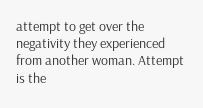attempt to get over the negativity they experienced from another woman. Attempt is the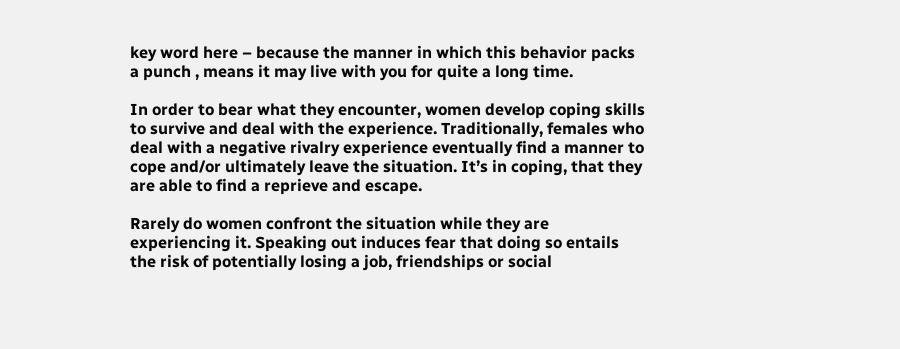key word here – because the manner in which this behavior packs a punch , means it may live with you for quite a long time.

In order to bear what they encounter, women develop coping skills to survive and deal with the experience. Traditionally, females who deal with a negative rivalry experience eventually find a manner to cope and/or ultimately leave the situation. It’s in coping, that they are able to find a reprieve and escape.

Rarely do women confront the situation while they are experiencing it. Speaking out induces fear that doing so entails the risk of potentially losing a job, friendships or social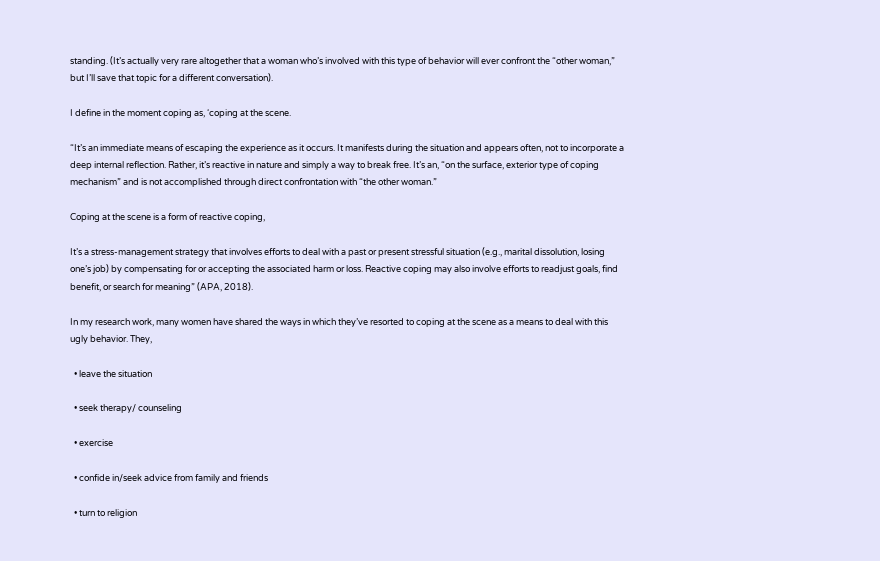standing. (It’s actually very rare altogether that a woman who’s involved with this type of behavior will ever confront the “other woman,” but I’ll save that topic for a different conversation).

I define in the moment coping as, ‘coping at the scene.

“It’s an immediate means of escaping the experience as it occurs. It manifests during the situation and appears often, not to incorporate a deep internal reflection. Rather, it’s reactive in nature and simply a way to break free. It’s an, “on the surface, exterior type of coping mechanism” and is not accomplished through direct confrontation with “the other woman.”

Coping at the scene is a form of reactive coping,

It’s a stress-management strategy that involves efforts to deal with a past or present stressful situation (e.g., marital dissolution, losing one’s job) by compensating for or accepting the associated harm or loss. Reactive coping may also involve efforts to readjust goals, find benefit, or search for meaning” (APA, 2018).

In my research work, many women have shared the ways in which they’ve resorted to coping at the scene as a means to deal with this ugly behavior. They,

  • leave the situation

  • seek therapy/ counseling

  • exercise

  • confide in/seek advice from family and friends

  • turn to religion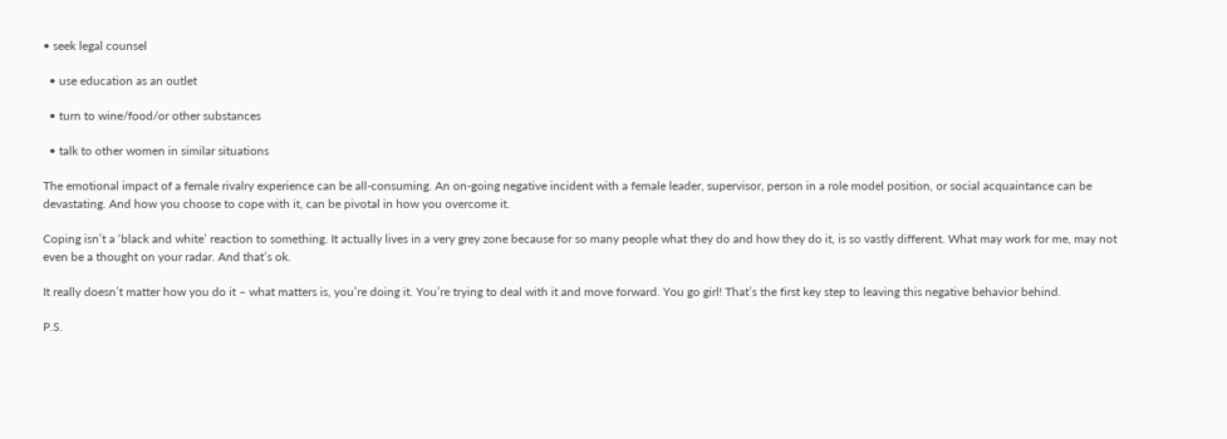• seek legal counsel

  • use education as an outlet

  • turn to wine/food/or other substances

  • talk to other women in similar situations

The emotional impact of a female rivalry experience can be all-consuming. An on-going negative incident with a female leader, supervisor, person in a role model position, or social acquaintance can be devastating. And how you choose to cope with it, can be pivotal in how you overcome it.

Coping isn’t a ‘black and white’ reaction to something. It actually lives in a very grey zone because for so many people what they do and how they do it, is so vastly different. What may work for me, may not even be a thought on your radar. And that’s ok.

It really doesn’t matter how you do it – what matters is, you’re doing it. You’re trying to deal with it and move forward. You go girl! That’s the first key step to leaving this negative behavior behind.

P.S.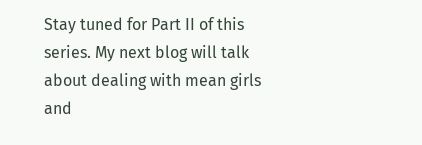Stay tuned for Part II of this series. My next blog will talk about dealing with mean girls and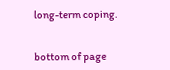long-term coping.


bottom of page